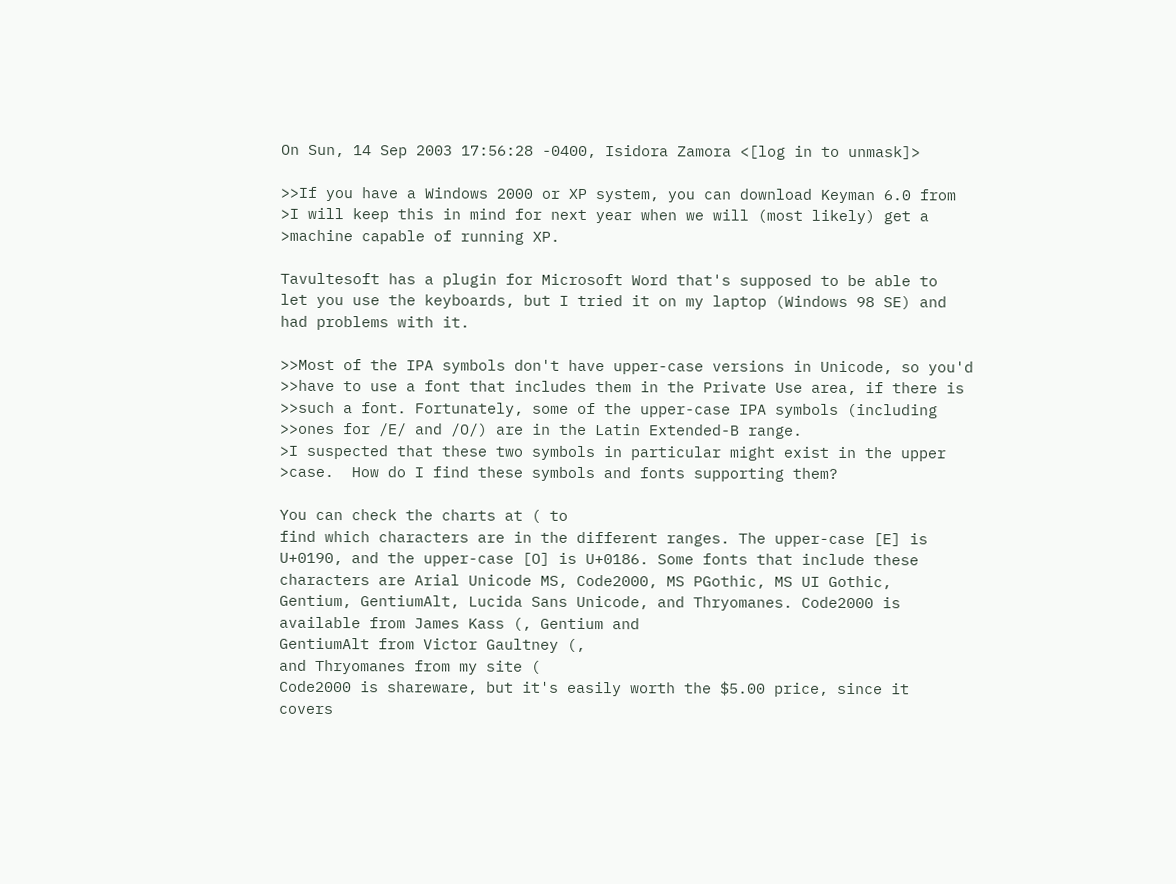On Sun, 14 Sep 2003 17:56:28 -0400, Isidora Zamora <[log in to unmask]>

>>If you have a Windows 2000 or XP system, you can download Keyman 6.0 from
>I will keep this in mind for next year when we will (most likely) get a
>machine capable of running XP.

Tavultesoft has a plugin for Microsoft Word that's supposed to be able to
let you use the keyboards, but I tried it on my laptop (Windows 98 SE) and
had problems with it.

>>Most of the IPA symbols don't have upper-case versions in Unicode, so you'd
>>have to use a font that includes them in the Private Use area, if there is
>>such a font. Fortunately, some of the upper-case IPA symbols (including
>>ones for /E/ and /O/) are in the Latin Extended-B range.
>I suspected that these two symbols in particular might exist in the upper
>case.  How do I find these symbols and fonts supporting them?

You can check the charts at ( to
find which characters are in the different ranges. The upper-case [E] is
U+0190, and the upper-case [O] is U+0186. Some fonts that include these
characters are Arial Unicode MS, Code2000, MS PGothic, MS UI Gothic,
Gentium, GentiumAlt, Lucida Sans Unicode, and Thryomanes. Code2000 is
available from James Kass (, Gentium and
GentiumAlt from Victor Gaultney (,
and Thryomanes from my site (
Code2000 is shareware, but it's easily worth the $5.00 price, since it
covers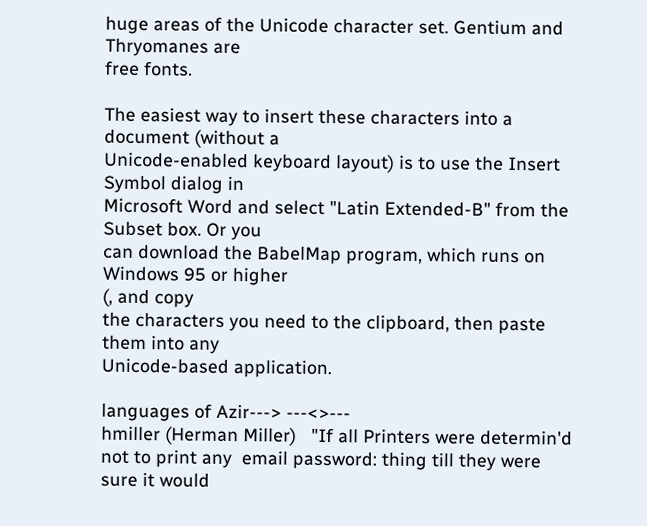huge areas of the Unicode character set. Gentium and Thryomanes are
free fonts.

The easiest way to insert these characters into a document (without a
Unicode-enabled keyboard layout) is to use the Insert Symbol dialog in
Microsoft Word and select "Latin Extended-B" from the Subset box. Or you
can download the BabelMap program, which runs on Windows 95 or higher
(, and copy
the characters you need to the clipboard, then paste them into any
Unicode-based application.

languages of Azir---> ---<>---
hmiller (Herman Miller)   "If all Printers were determin'd not to print any  email password: thing till they were sure it would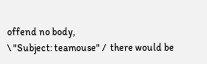offend no body,
\ "Subject: teamouse" /  there would be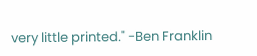very little printed." -Ben Franklin